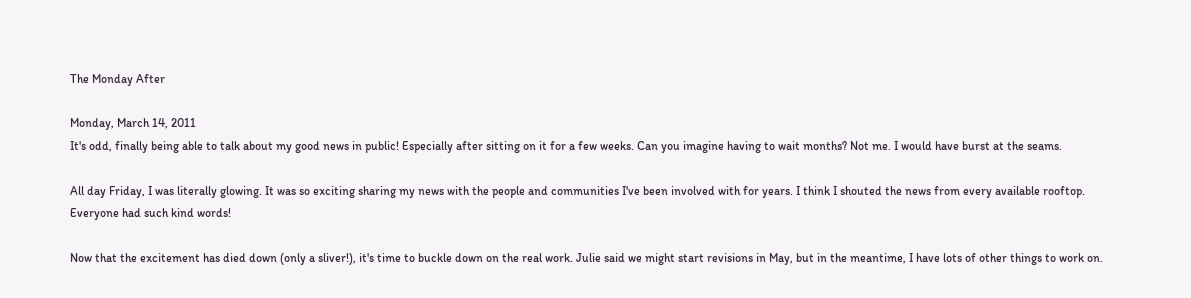The Monday After

Monday, March 14, 2011
It's odd, finally being able to talk about my good news in public! Especially after sitting on it for a few weeks. Can you imagine having to wait months? Not me. I would have burst at the seams.

All day Friday, I was literally glowing. It was so exciting sharing my news with the people and communities I've been involved with for years. I think I shouted the news from every available rooftop. Everyone had such kind words!

Now that the excitement has died down (only a sliver!), it's time to buckle down on the real work. Julie said we might start revisions in May, but in the meantime, I have lots of other things to work on.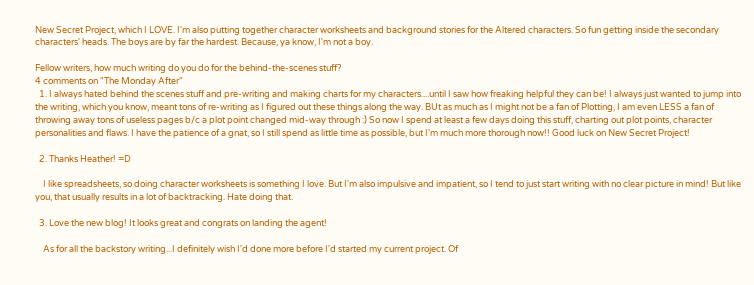New Secret Project, which I LOVE. I'm also putting together character worksheets and background stories for the Altered characters. So fun getting inside the secondary characters' heads. The boys are by far the hardest. Because, ya know, I'm not a boy.

Fellow writers, how much writing do you do for the behind-the-scenes stuff?
4 comments on "The Monday After"
  1. I always hated behind the scenes stuff and pre-writing and making charts for my characters....until I saw how freaking helpful they can be! I always just wanted to jump into the writing, which you know, meant tons of re-writing as I figured out these things along the way. BUt as much as I might not be a fan of Plotting, I am even LESS a fan of throwing away tons of useless pages b/c a plot point changed mid-way through :) So now I spend at least a few days doing this stuff, charting out plot points, character personalities and flaws. I have the patience of a gnat, so I still spend as little time as possible, but I'm much more thorough now!! Good luck on New Secret Project!

  2. Thanks Heather! =D

    I like spreadsheets, so doing character worksheets is something I love. But I'm also impulsive and impatient, so I tend to just start writing with no clear picture in mind! But like you, that usually results in a lot of backtracking. Hate doing that.

  3. Love the new blog! It looks great and congrats on landing the agent!

    As for all the backstory writing...I definitely wish I'd done more before I'd started my current project. Of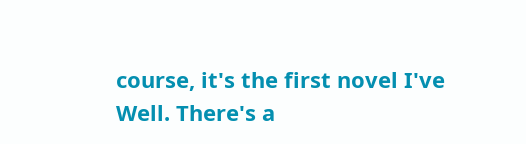course, it's the first novel I've Well. There's a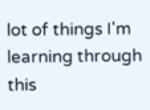lot of things I'm learning through this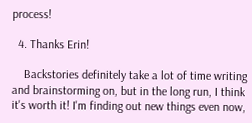process!

  4. Thanks Erin!

    Backstories definitely take a lot of time writing and brainstorming on, but in the long run, I think it's worth it! I'm finding out new things even now,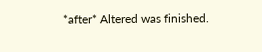*after* Altered was finished.